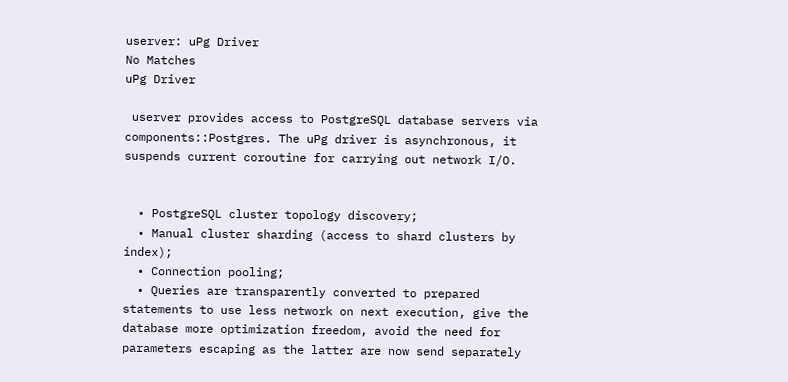userver: uPg Driver
No Matches
uPg Driver

 userver provides access to PostgreSQL database servers via components::Postgres. The uPg driver is asynchronous, it suspends current coroutine for carrying out network I/O.


  • PostgreSQL cluster topology discovery;
  • Manual cluster sharding (access to shard clusters by index);
  • Connection pooling;
  • Queries are transparently converted to prepared statements to use less network on next execution, give the database more optimization freedom, avoid the need for parameters escaping as the latter are now send separately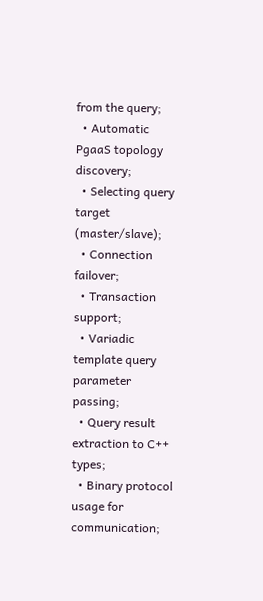from the query;
  • Automatic PgaaS topology discovery;
  • Selecting query target (master/slave);
  • Connection failover;
  • Transaction support;
  • Variadic template query parameter passing;
  • Query result extraction to C++ types;
  • Binary protocol usage for communication;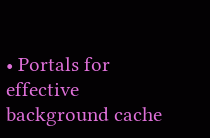• Portals for effective background cache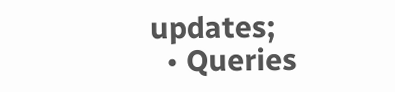updates;
  • Queries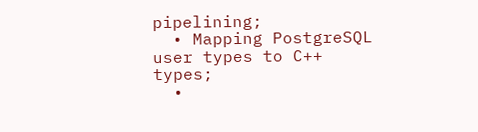pipelining;
  • Mapping PostgreSQL user types to C++ types;
  •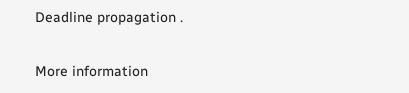Deadline propagation .

More information